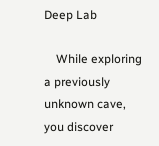Deep Lab

    While exploring a previously unknown cave, you discover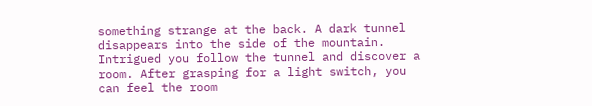something strange at the back. A dark tunnel disappears into the side of the mountain. Intrigued you follow the tunnel and discover a room. After grasping for a light switch, you can feel the room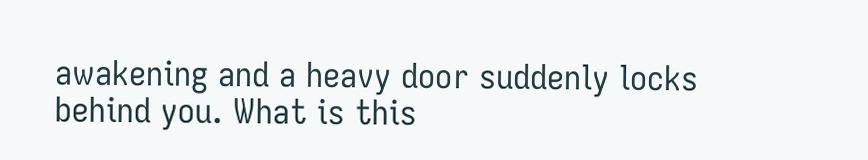awakening and a heavy door suddenly locks behind you. What is this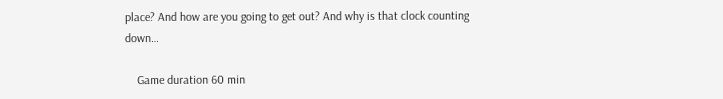place? And how are you going to get out? And why is that clock counting down…

    Game duration 60 min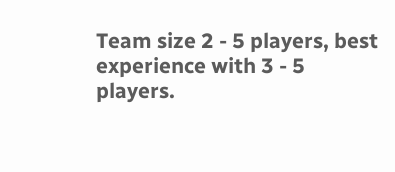Team size 2 - 5 players, best experience with 3 - 5 players.